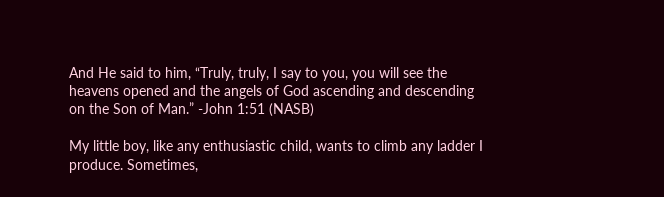And He said to him, “Truly, truly, I say to you, you will see the heavens opened and the angels of God ascending and descending on the Son of Man.” -John 1:51 (NASB)

My little boy, like any enthusiastic child, wants to climb any ladder I produce. Sometimes,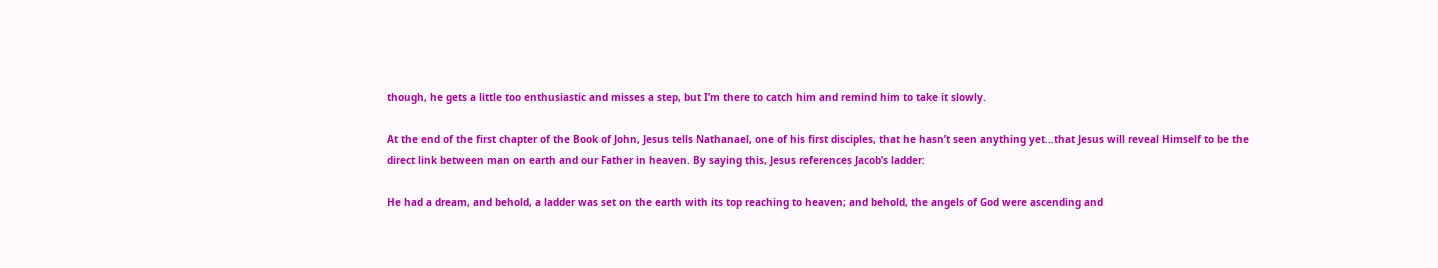though, he gets a little too enthusiastic and misses a step, but I’m there to catch him and remind him to take it slowly.

At the end of the first chapter of the Book of John, Jesus tells Nathanael, one of his first disciples, that he hasn’t seen anything yet…that Jesus will reveal Himself to be the direct link between man on earth and our Father in heaven. By saying this, Jesus references Jacob’s ladder:

He had a dream, and behold, a ladder was set on the earth with its top reaching to heaven; and behold, the angels of God were ascending and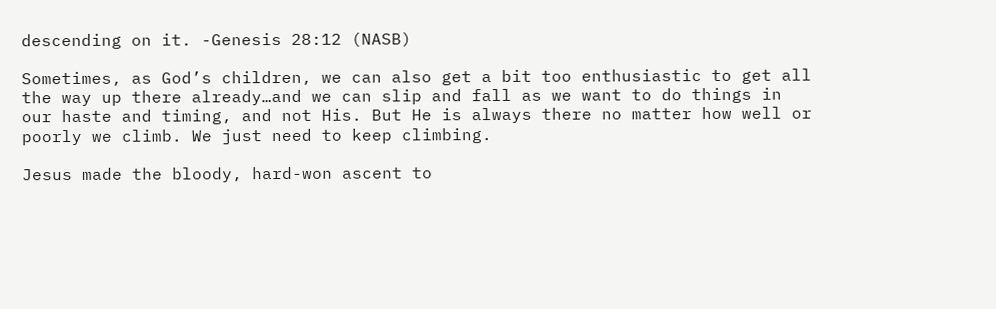descending on it. -Genesis 28:12 (NASB)

Sometimes, as God’s children, we can also get a bit too enthusiastic to get all the way up there already…and we can slip and fall as we want to do things in our haste and timing, and not His. But He is always there no matter how well or poorly we climb. We just need to keep climbing.

Jesus made the bloody, hard-won ascent to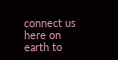connect us here on earth to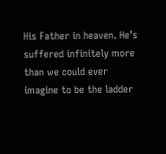His Father in heaven. He’s suffered infinitely more than we could ever imagine to be the ladder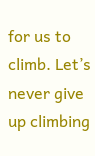for us to climb. Let’s never give up climbing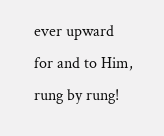ever upward for and to Him, rung by rung!